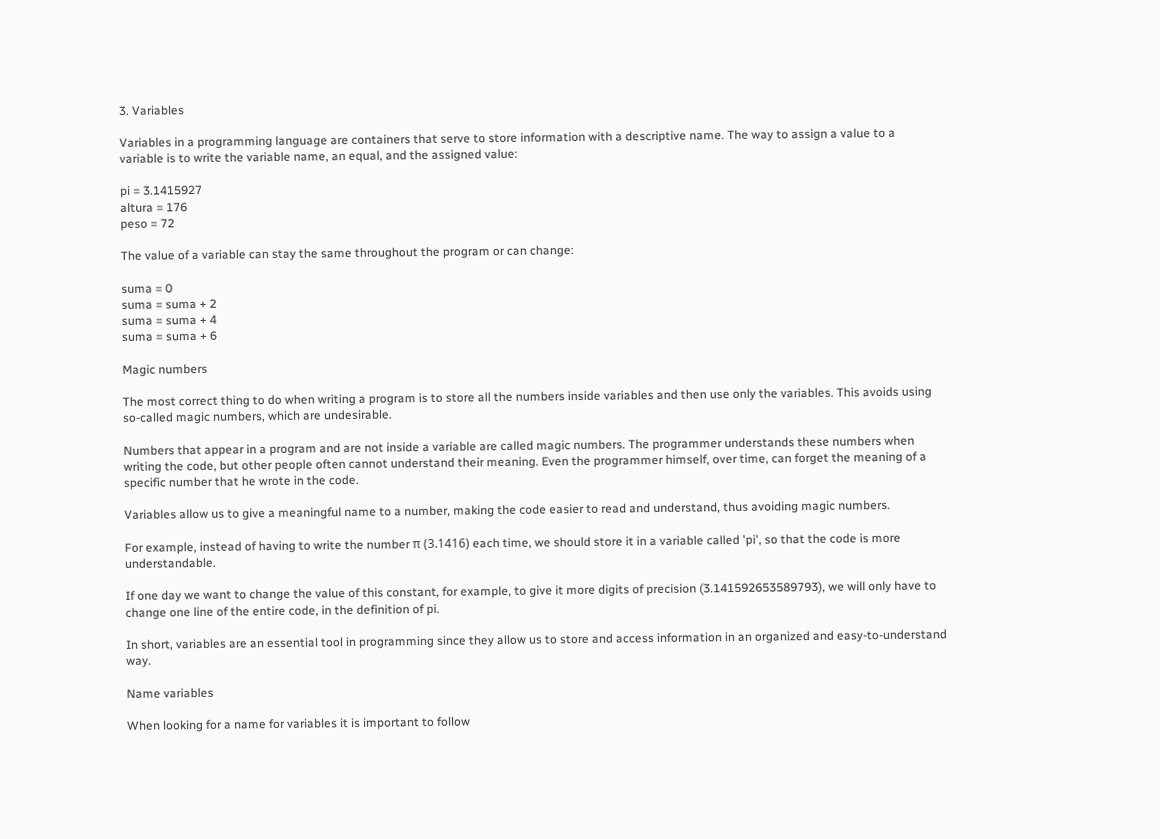3. Variables

Variables in a programming language are containers that serve to store information with a descriptive name. The way to assign a value to a variable is to write the variable name, an equal, and the assigned value:

pi = 3.1415927
altura = 176
peso = 72

The value of a variable can stay the same throughout the program or can change:

suma = 0
suma = suma + 2
suma = suma + 4
suma = suma + 6

Magic numbers

The most correct thing to do when writing a program is to store all the numbers inside variables and then use only the variables. This avoids using so-called magic numbers, which are undesirable.

Numbers that appear in a program and are not inside a variable are called magic numbers. The programmer understands these numbers when writing the code, but other people often cannot understand their meaning. Even the programmer himself, over time, can forget the meaning of a specific number that he wrote in the code.

Variables allow us to give a meaningful name to a number, making the code easier to read and understand, thus avoiding magic numbers.

For example, instead of having to write the number π (3.1416) each time, we should store it in a variable called 'pi', so that the code is more understandable.

If one day we want to change the value of this constant, for example, to give it more digits of precision (3.141592653589793), we will only have to change one line of the entire code, in the definition of pi.

In short, variables are an essential tool in programming since they allow us to store and access information in an organized and easy-to-understand way.

Name variables

When looking for a name for variables it is important to follow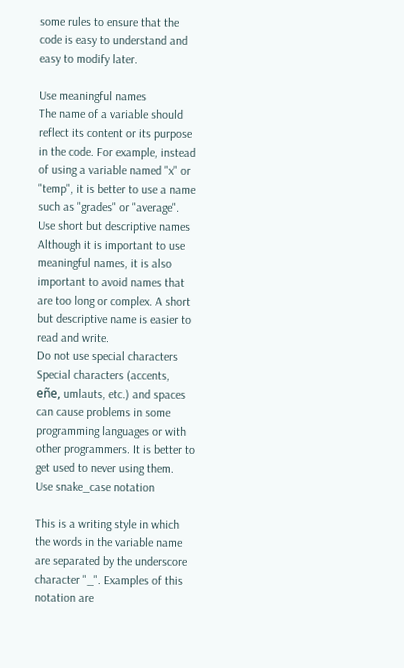some rules to ensure that the code is easy to understand and easy to modify later.

Use meaningful names
The name of a variable should reflect its content or its purpose in the code. For example, instead of using a variable named "x" or "temp", it is better to use a name such as "grades" or "average".
Use short but descriptive names
Although it is important to use meaningful names, it is also important to avoid names that are too long or complex. A short but descriptive name is easier to read and write.
Do not use special characters
Special characters (accents, eñe, umlauts, etc.) and spaces can cause problems in some programming languages or with other programmers. It is better to get used to never using them.
Use snake_case notation

This is a writing style in which the words in the variable name are separated by the underscore character "_". Examples of this notation are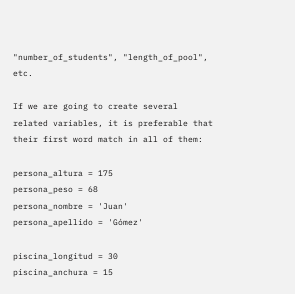"number_of_students", "length_of_pool", etc.

If we are going to create several related variables, it is preferable that their first word match in all of them:

persona_altura = 175
persona_peso = 68
persona_nombre = 'Juan'
persona_apellido = 'Gómez'

piscina_longitud = 30
piscina_anchura = 15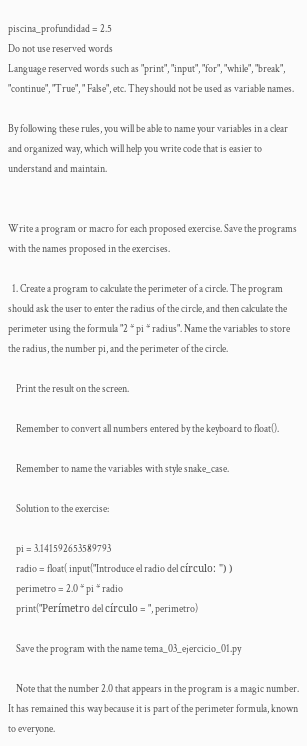piscina_profundidad = 2.5
Do not use reserved words
Language reserved words such as "print", "input", "for", "while", "break", "continue", "True", " False", etc. They should not be used as variable names.

By following these rules, you will be able to name your variables in a clear and organized way, which will help you write code that is easier to understand and maintain.


Write a program or macro for each proposed exercise. Save the programs with the names proposed in the exercises.

  1. Create a program to calculate the perimeter of a circle. The program should ask the user to enter the radius of the circle, and then calculate the perimeter using the formula "2 * pi * radius". Name the variables to store the radius, the number pi, and the perimeter of the circle.

    Print the result on the screen.

    Remember to convert all numbers entered by the keyboard to float().

    Remember to name the variables with style snake_case.

    Solution to the exercise:

    pi = 3.141592653589793
    radio = float( input("Introduce el radio del círculo: ") )
    perimetro = 2.0 * pi * radio
    print("Perímetro del círculo = ", perimetro)

    Save the program with the name tema_03_ejercicio_01.py

    Note that the number 2.0 that appears in the program is a magic number. It has remained this way because it is part of the perimeter formula, known to everyone.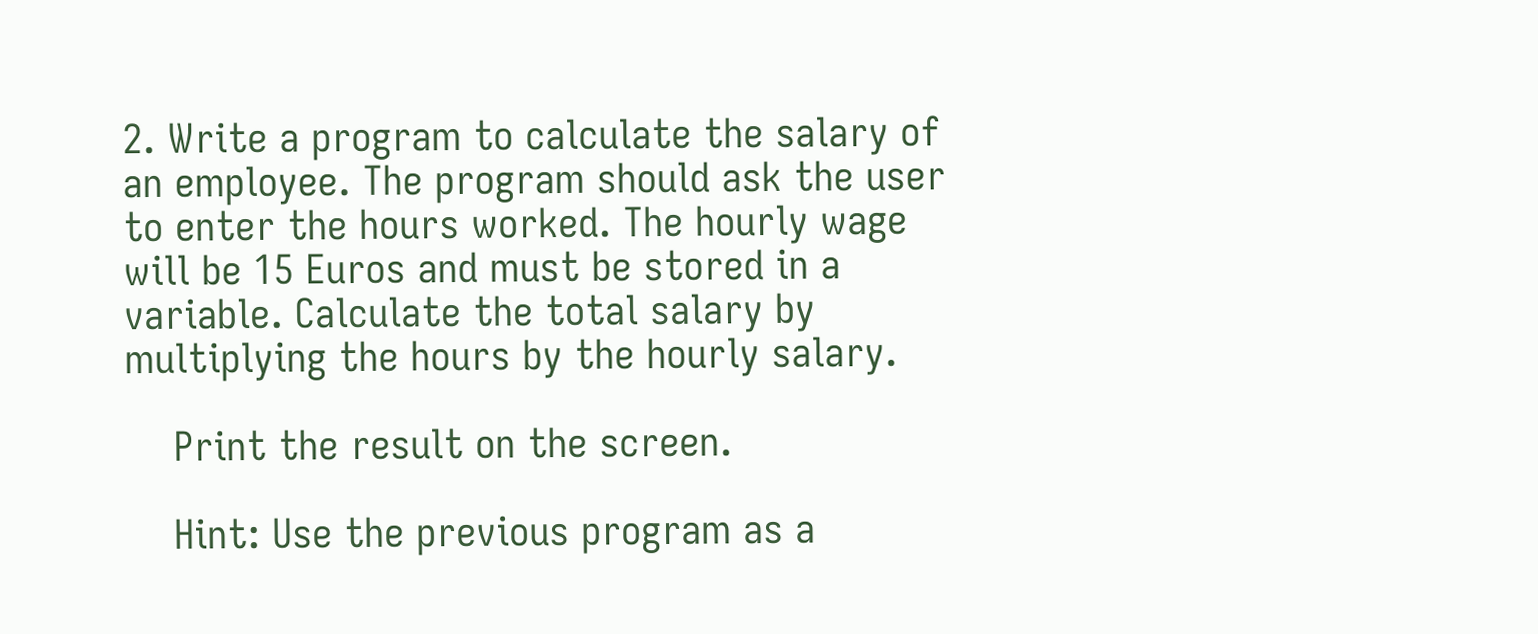2. Write a program to calculate the salary of an employee. The program should ask the user to enter the hours worked. The hourly wage will be 15 Euros and must be stored in a variable. Calculate the total salary by multiplying the hours by the hourly salary.

    Print the result on the screen.

    Hint: Use the previous program as a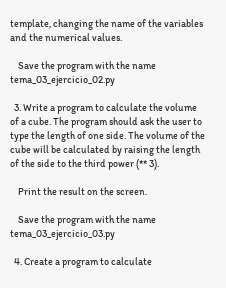template, changing the name of the variables and the numerical values.

    Save the program with the name tema_03_ejercicio_02.py

  3. Write a program to calculate the volume of a cube. The program should ask the user to type the length of one side. The volume of the cube will be calculated by raising the length of the side to the third power (** 3).

    Print the result on the screen.

    Save the program with the name tema_03_ejercicio_03.py

  4. Create a program to calculate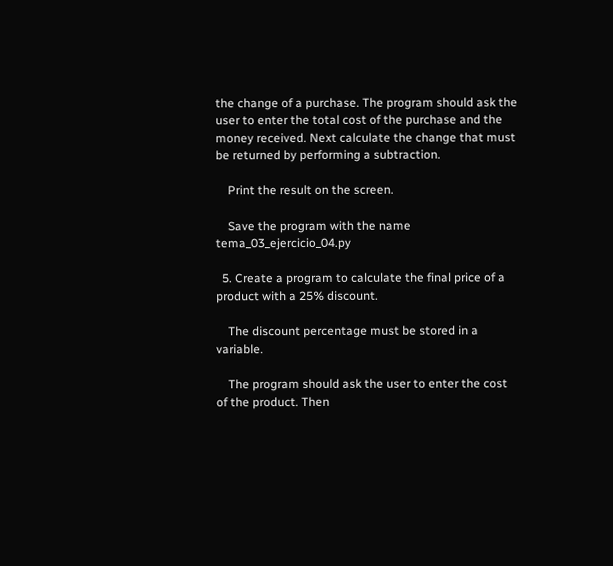the change of a purchase. The program should ask the user to enter the total cost of the purchase and the money received. Next calculate the change that must be returned by performing a subtraction.

    Print the result on the screen.

    Save the program with the name tema_03_ejercicio_04.py

  5. Create a program to calculate the final price of a product with a 25% discount.

    The discount percentage must be stored in a variable.

    The program should ask the user to enter the cost of the product. Then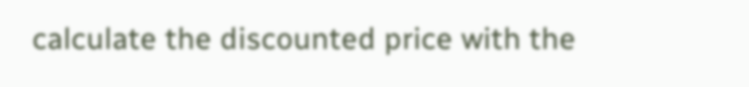calculate the discounted price with the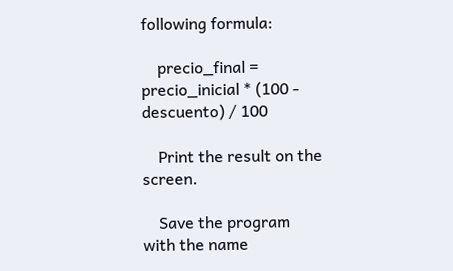following formula:

    precio_final = precio_inicial * (100 - descuento) / 100

    Print the result on the screen.

    Save the program with the name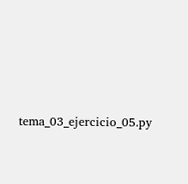tema_03_ejercicio_05.py